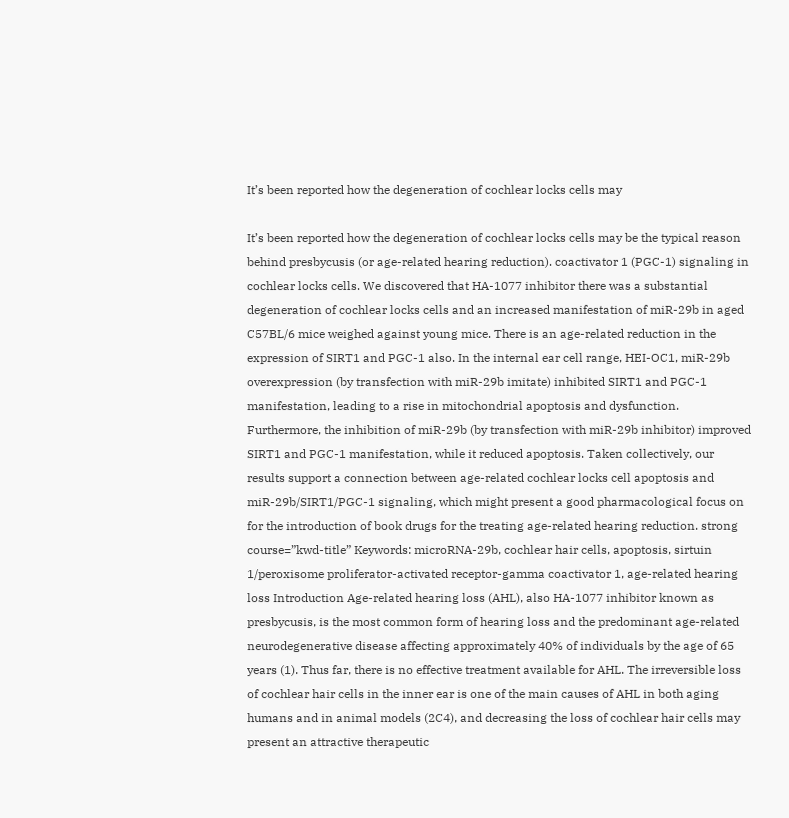It’s been reported how the degeneration of cochlear locks cells may

It’s been reported how the degeneration of cochlear locks cells may be the typical reason behind presbycusis (or age-related hearing reduction). coactivator 1 (PGC-1) signaling in cochlear locks cells. We discovered that HA-1077 inhibitor there was a substantial degeneration of cochlear locks cells and an increased manifestation of miR-29b in aged C57BL/6 mice weighed against young mice. There is an age-related reduction in the expression of SIRT1 and PGC-1 also. In the internal ear cell range, HEI-OC1, miR-29b overexpression (by transfection with miR-29b imitate) inhibited SIRT1 and PGC-1 manifestation, leading to a rise in mitochondrial apoptosis and dysfunction. Furthermore, the inhibition of miR-29b (by transfection with miR-29b inhibitor) improved SIRT1 and PGC-1 manifestation, while it reduced apoptosis. Taken collectively, our results support a connection between age-related cochlear locks cell apoptosis and miR-29b/SIRT1/PGC-1 signaling, which might present a good pharmacological focus on for the introduction of book drugs for the treating age-related hearing reduction. strong course=”kwd-title” Keywords: microRNA-29b, cochlear hair cells, apoptosis, sirtuin 1/peroxisome proliferator-activated receptor-gamma coactivator 1, age-related hearing loss Introduction Age-related hearing loss (AHL), also HA-1077 inhibitor known as presbycusis, is the most common form of hearing loss and the predominant age-related neurodegenerative disease affecting approximately 40% of individuals by the age of 65 years (1). Thus far, there is no effective treatment available for AHL. The irreversible loss of cochlear hair cells in the inner ear is one of the main causes of AHL in both aging humans and in animal models (2C4), and decreasing the loss of cochlear hair cells may present an attractive therapeutic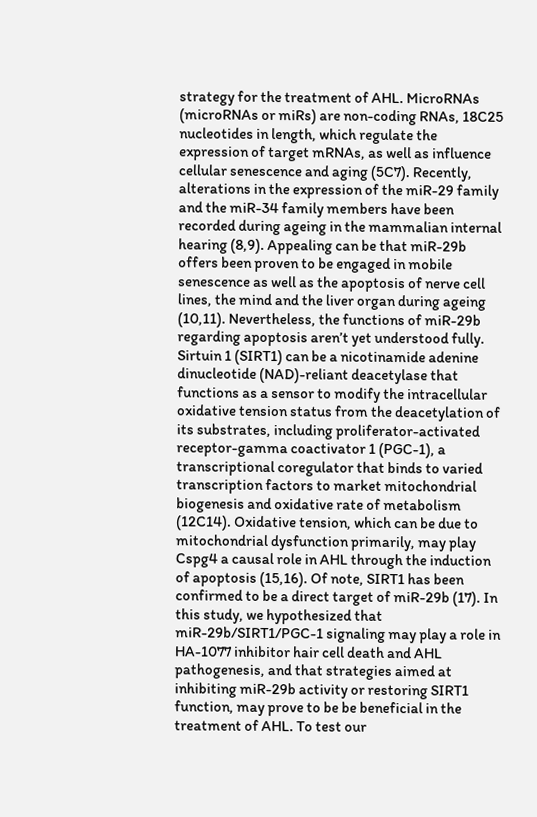strategy for the treatment of AHL. MicroRNAs (microRNAs or miRs) are non-coding RNAs, 18C25 nucleotides in length, which regulate the expression of target mRNAs, as well as influence cellular senescence and aging (5C7). Recently, alterations in the expression of the miR-29 family and the miR-34 family members have been recorded during ageing in the mammalian internal hearing (8,9). Appealing can be that miR-29b offers been proven to be engaged in mobile senescence as well as the apoptosis of nerve cell lines, the mind and the liver organ during ageing (10,11). Nevertheless, the functions of miR-29b regarding apoptosis aren’t yet understood fully. Sirtuin 1 (SIRT1) can be a nicotinamide adenine dinucleotide (NAD)-reliant deacetylase that functions as a sensor to modify the intracellular oxidative tension status from the deacetylation of its substrates, including proliferator-activated receptor-gamma coactivator 1 (PGC-1), a transcriptional coregulator that binds to varied transcription factors to market mitochondrial biogenesis and oxidative rate of metabolism (12C14). Oxidative tension, which can be due to mitochondrial dysfunction primarily, may play Cspg4 a causal role in AHL through the induction of apoptosis (15,16). Of note, SIRT1 has been confirmed to be a direct target of miR-29b (17). In this study, we hypothesized that miR-29b/SIRT1/PGC-1 signaling may play a role in HA-1077 inhibitor hair cell death and AHL pathogenesis, and that strategies aimed at inhibiting miR-29b activity or restoring SIRT1 function, may prove to be be beneficial in the treatment of AHL. To test our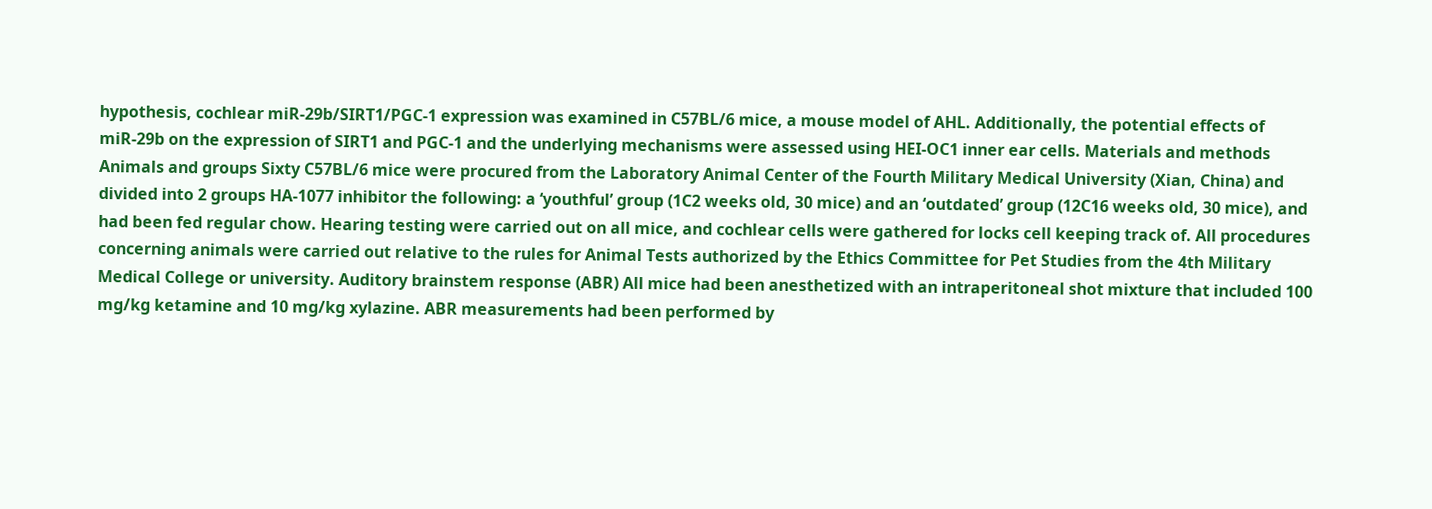hypothesis, cochlear miR-29b/SIRT1/PGC-1 expression was examined in C57BL/6 mice, a mouse model of AHL. Additionally, the potential effects of miR-29b on the expression of SIRT1 and PGC-1 and the underlying mechanisms were assessed using HEI-OC1 inner ear cells. Materials and methods Animals and groups Sixty C57BL/6 mice were procured from the Laboratory Animal Center of the Fourth Military Medical University (Xian, China) and divided into 2 groups HA-1077 inhibitor the following: a ‘youthful’ group (1C2 weeks old, 30 mice) and an ‘outdated’ group (12C16 weeks old, 30 mice), and had been fed regular chow. Hearing testing were carried out on all mice, and cochlear cells were gathered for locks cell keeping track of. All procedures concerning animals were carried out relative to the rules for Animal Tests authorized by the Ethics Committee for Pet Studies from the 4th Military Medical College or university. Auditory brainstem response (ABR) All mice had been anesthetized with an intraperitoneal shot mixture that included 100 mg/kg ketamine and 10 mg/kg xylazine. ABR measurements had been performed by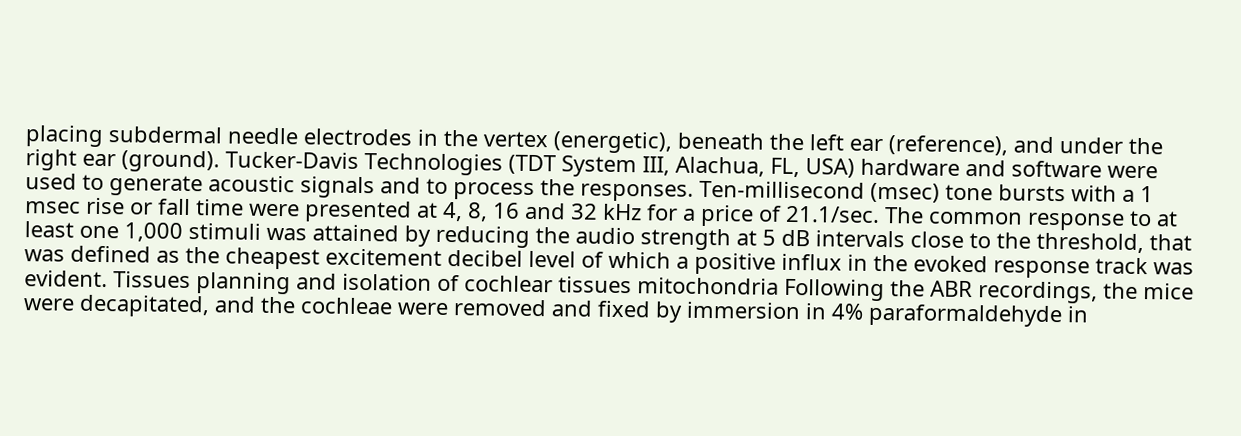placing subdermal needle electrodes in the vertex (energetic), beneath the left ear (reference), and under the right ear (ground). Tucker-Davis Technologies (TDT System III, Alachua, FL, USA) hardware and software were used to generate acoustic signals and to process the responses. Ten-millisecond (msec) tone bursts with a 1 msec rise or fall time were presented at 4, 8, 16 and 32 kHz for a price of 21.1/sec. The common response to at least one 1,000 stimuli was attained by reducing the audio strength at 5 dB intervals close to the threshold, that was defined as the cheapest excitement decibel level of which a positive influx in the evoked response track was evident. Tissues planning and isolation of cochlear tissues mitochondria Following the ABR recordings, the mice were decapitated, and the cochleae were removed and fixed by immersion in 4% paraformaldehyde in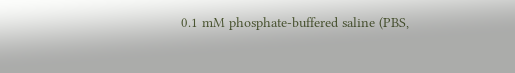0.1 mM phosphate-buffered saline (PBS,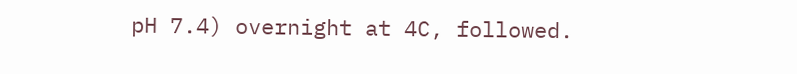pH 7.4) overnight at 4C, followed.